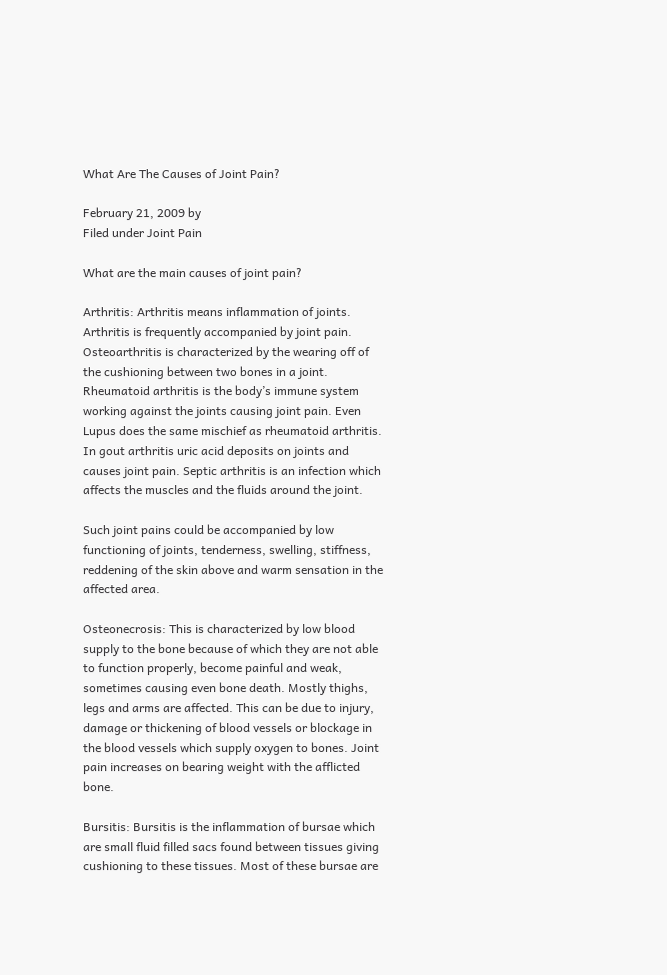What Are The Causes of Joint Pain?

February 21, 2009 by
Filed under Joint Pain

What are the main causes of joint pain?

Arthritis: Arthritis means inflammation of joints. Arthritis is frequently accompanied by joint pain. Osteoarthritis is characterized by the wearing off of the cushioning between two bones in a joint. Rheumatoid arthritis is the body’s immune system working against the joints causing joint pain. Even Lupus does the same mischief as rheumatoid arthritis. In gout arthritis uric acid deposits on joints and causes joint pain. Septic arthritis is an infection which affects the muscles and the fluids around the joint.

Such joint pains could be accompanied by low functioning of joints, tenderness, swelling, stiffness, reddening of the skin above and warm sensation in the affected area.

Osteonecrosis: This is characterized by low blood supply to the bone because of which they are not able to function properly, become painful and weak, sometimes causing even bone death. Mostly thighs, legs and arms are affected. This can be due to injury, damage or thickening of blood vessels or blockage in the blood vessels which supply oxygen to bones. Joint pain increases on bearing weight with the afflicted bone.

Bursitis: Bursitis is the inflammation of bursae which are small fluid filled sacs found between tissues giving cushioning to these tissues. Most of these bursae are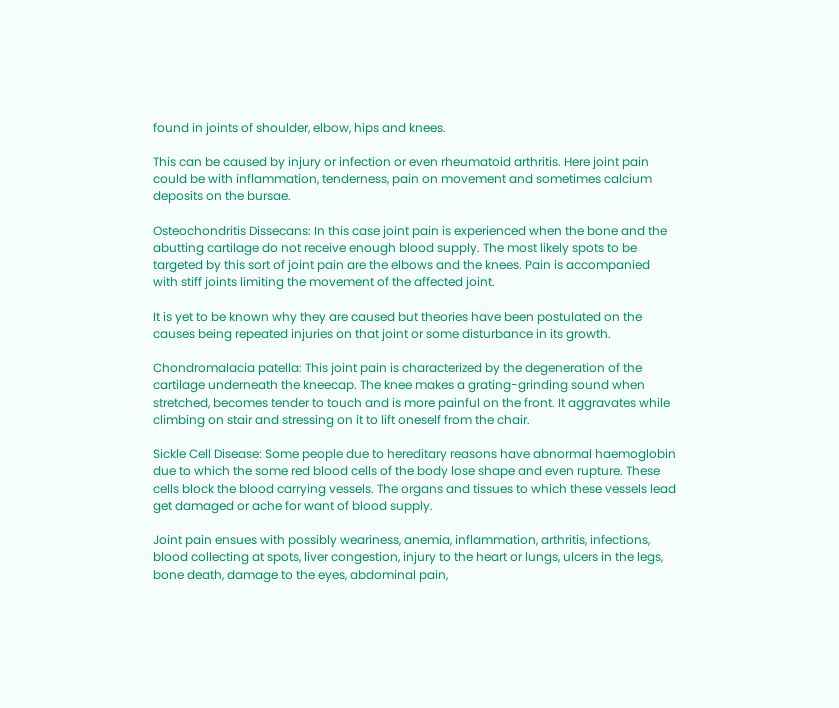found in joints of shoulder, elbow, hips and knees.

This can be caused by injury or infection or even rheumatoid arthritis. Here joint pain could be with inflammation, tenderness, pain on movement and sometimes calcium deposits on the bursae.

Osteochondritis Dissecans: In this case joint pain is experienced when the bone and the abutting cartilage do not receive enough blood supply. The most likely spots to be targeted by this sort of joint pain are the elbows and the knees. Pain is accompanied with stiff joints limiting the movement of the affected joint.

It is yet to be known why they are caused but theories have been postulated on the causes being repeated injuries on that joint or some disturbance in its growth.

Chondromalacia patella: This joint pain is characterized by the degeneration of the cartilage underneath the kneecap. The knee makes a grating-grinding sound when stretched, becomes tender to touch and is more painful on the front. It aggravates while climbing on stair and stressing on it to lift oneself from the chair.

Sickle Cell Disease: Some people due to hereditary reasons have abnormal haemoglobin due to which the some red blood cells of the body lose shape and even rupture. These cells block the blood carrying vessels. The organs and tissues to which these vessels lead get damaged or ache for want of blood supply.

Joint pain ensues with possibly weariness, anemia, inflammation, arthritis, infections, blood collecting at spots, liver congestion, injury to the heart or lungs, ulcers in the legs, bone death, damage to the eyes, abdominal pain,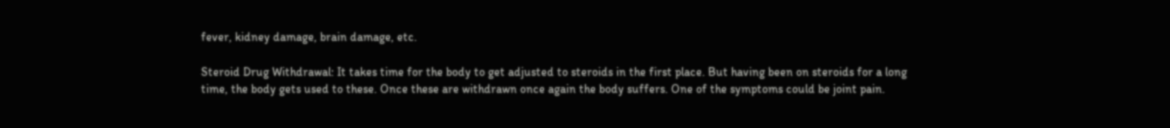fever, kidney damage, brain damage, etc.

Steroid Drug Withdrawal: It takes time for the body to get adjusted to steroids in the first place. But having been on steroids for a long time, the body gets used to these. Once these are withdrawn once again the body suffers. One of the symptoms could be joint pain.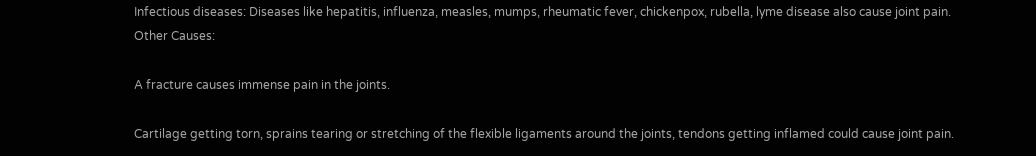Infectious diseases: Diseases like hepatitis, influenza, measles, mumps, rheumatic fever, chickenpox, rubella, lyme disease also cause joint pain.
Other Causes:

A fracture causes immense pain in the joints.

Cartilage getting torn, sprains tearing or stretching of the flexible ligaments around the joints, tendons getting inflamed could cause joint pain.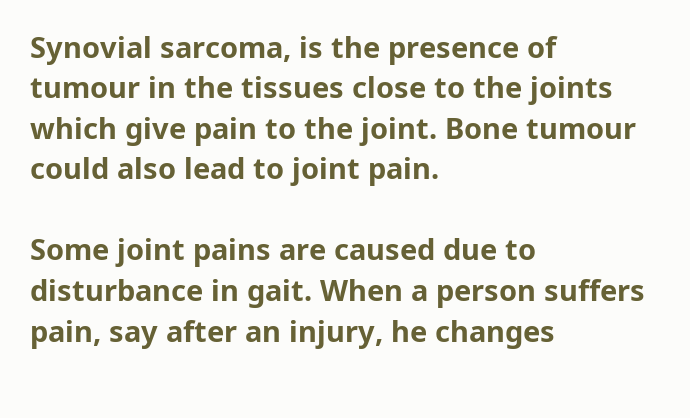Synovial sarcoma, is the presence of tumour in the tissues close to the joints which give pain to the joint. Bone tumour could also lead to joint pain.

Some joint pains are caused due to disturbance in gait. When a person suffers pain, say after an injury, he changes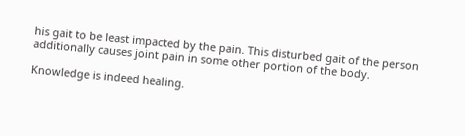his gait to be least impacted by the pain. This disturbed gait of the person additionally causes joint pain in some other portion of the body.

Knowledge is indeed healing.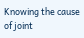Knowing the cause of joint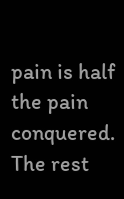pain is half the pain conquered. The rest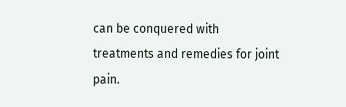can be conquered with treatments and remedies for joint pain.